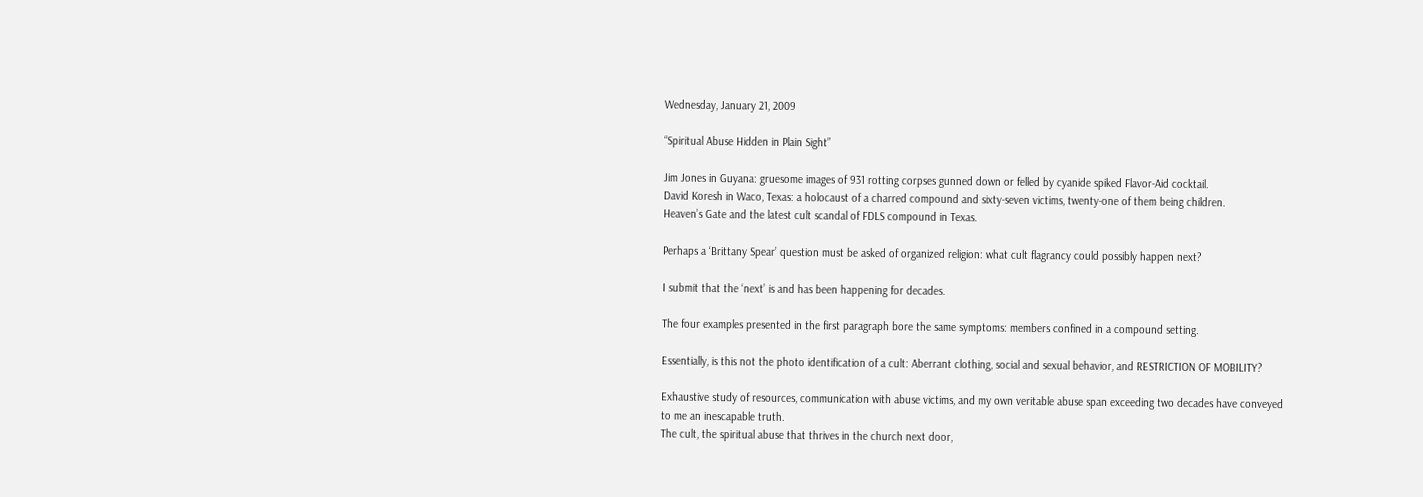Wednesday, January 21, 2009

“Spiritual Abuse Hidden in Plain Sight”

Jim Jones in Guyana: gruesome images of 931 rotting corpses gunned down or felled by cyanide spiked Flavor-Aid cocktail.
David Koresh in Waco, Texas: a holocaust of a charred compound and sixty-seven victims, twenty-one of them being children.
Heaven’s Gate and the latest cult scandal of FDLS compound in Texas.

Perhaps a ‘Brittany Spear’ question must be asked of organized religion: what cult flagrancy could possibly happen next?

I submit that the ‘next’ is and has been happening for decades.

The four examples presented in the first paragraph bore the same symptoms: members confined in a compound setting.

Essentially, is this not the photo identification of a cult: Aberrant clothing, social and sexual behavior, and RESTRICTION OF MOBILITY?

Exhaustive study of resources, communication with abuse victims, and my own veritable abuse span exceeding two decades have conveyed to me an inescapable truth.
The cult, the spiritual abuse that thrives in the church next door,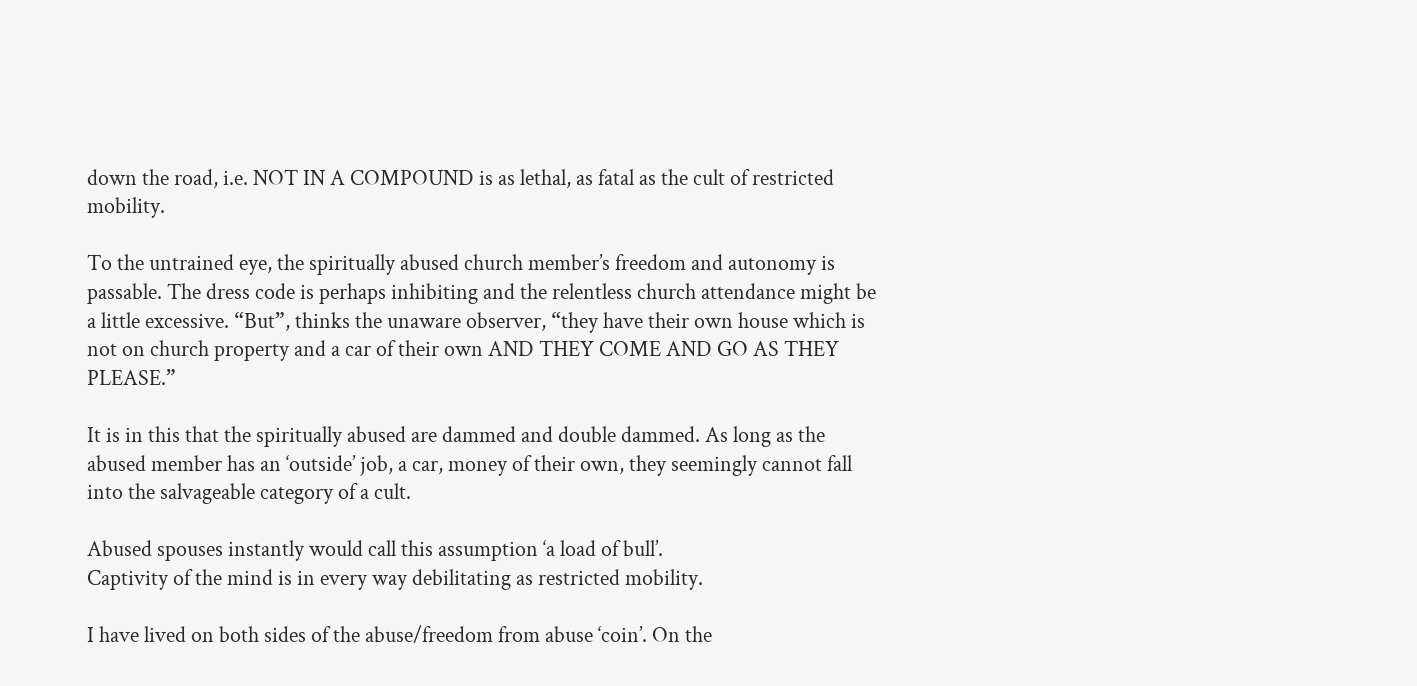down the road, i.e. NOT IN A COMPOUND is as lethal, as fatal as the cult of restricted mobility.

To the untrained eye, the spiritually abused church member’s freedom and autonomy is passable. The dress code is perhaps inhibiting and the relentless church attendance might be a little excessive. “But”, thinks the unaware observer, “they have their own house which is not on church property and a car of their own AND THEY COME AND GO AS THEY PLEASE.”

It is in this that the spiritually abused are dammed and double dammed. As long as the abused member has an ‘outside’ job, a car, money of their own, they seemingly cannot fall into the salvageable category of a cult.

Abused spouses instantly would call this assumption ‘a load of bull’.
Captivity of the mind is in every way debilitating as restricted mobility.

I have lived on both sides of the abuse/freedom from abuse ‘coin’. On the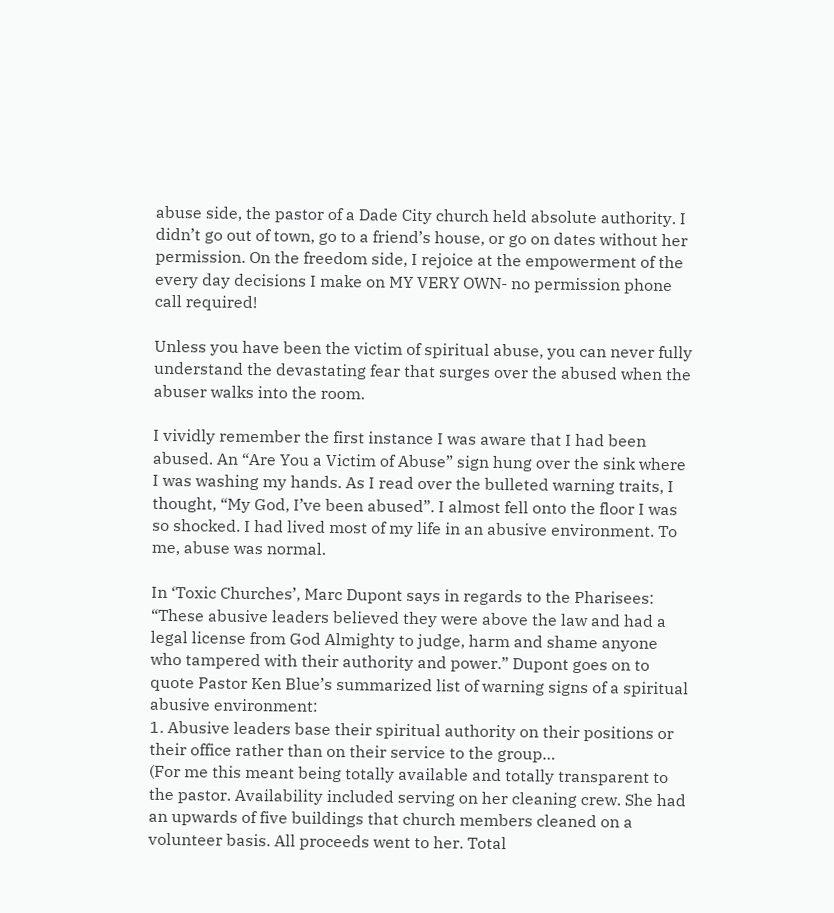abuse side, the pastor of a Dade City church held absolute authority. I didn’t go out of town, go to a friend’s house, or go on dates without her permission. On the freedom side, I rejoice at the empowerment of the every day decisions I make on MY VERY OWN- no permission phone call required!

Unless you have been the victim of spiritual abuse, you can never fully understand the devastating fear that surges over the abused when the abuser walks into the room.

I vividly remember the first instance I was aware that I had been abused. An “Are You a Victim of Abuse” sign hung over the sink where I was washing my hands. As I read over the bulleted warning traits, I thought, “My God, I’ve been abused”. I almost fell onto the floor I was so shocked. I had lived most of my life in an abusive environment. To me, abuse was normal.

In ‘Toxic Churches’, Marc Dupont says in regards to the Pharisees: “These abusive leaders believed they were above the law and had a legal license from God Almighty to judge, harm and shame anyone who tampered with their authority and power.” Dupont goes on to quote Pastor Ken Blue’s summarized list of warning signs of a spiritual abusive environment:
1. Abusive leaders base their spiritual authority on their positions or their office rather than on their service to the group…
(For me this meant being totally available and totally transparent to the pastor. Availability included serving on her cleaning crew. She had an upwards of five buildings that church members cleaned on a volunteer basis. All proceeds went to her. Total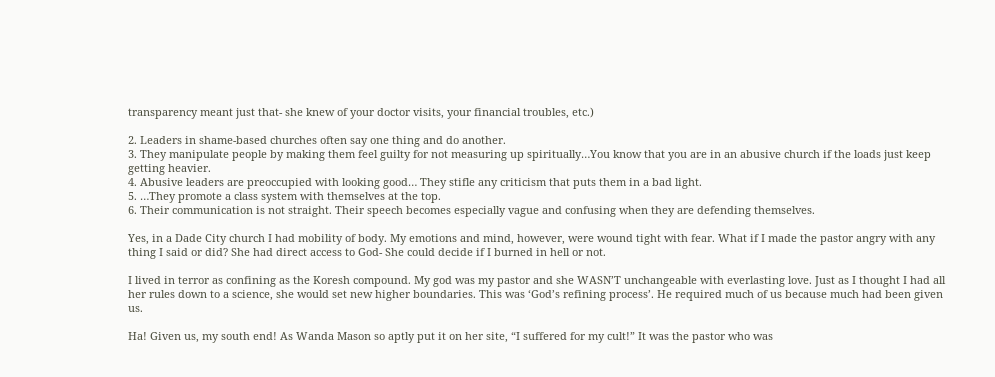transparency meant just that- she knew of your doctor visits, your financial troubles, etc.)

2. Leaders in shame-based churches often say one thing and do another.
3. They manipulate people by making them feel guilty for not measuring up spiritually…You know that you are in an abusive church if the loads just keep getting heavier.
4. Abusive leaders are preoccupied with looking good… They stifle any criticism that puts them in a bad light.
5. …They promote a class system with themselves at the top.
6. Their communication is not straight. Their speech becomes especially vague and confusing when they are defending themselves.

Yes, in a Dade City church I had mobility of body. My emotions and mind, however, were wound tight with fear. What if I made the pastor angry with any thing I said or did? She had direct access to God- She could decide if I burned in hell or not.

I lived in terror as confining as the Koresh compound. My god was my pastor and she WASN’T unchangeable with everlasting love. Just as I thought I had all her rules down to a science, she would set new higher boundaries. This was ‘God’s refining process’. He required much of us because much had been given us.

Ha! Given us, my south end! As Wanda Mason so aptly put it on her site, “I suffered for my cult!” It was the pastor who was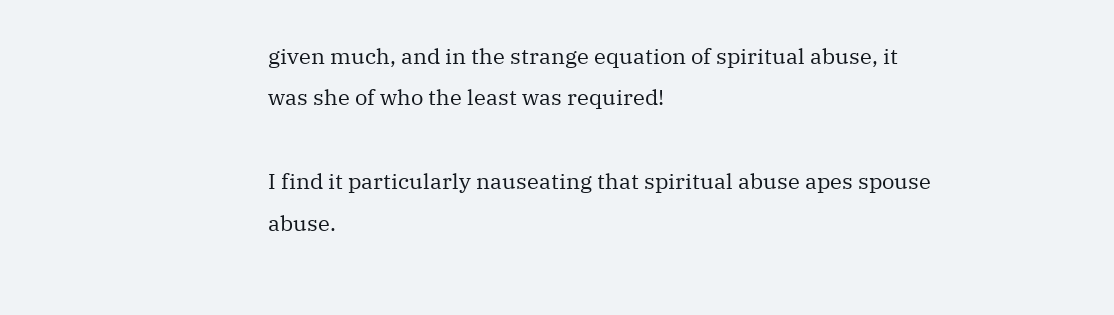given much, and in the strange equation of spiritual abuse, it was she of who the least was required!

I find it particularly nauseating that spiritual abuse apes spouse abuse.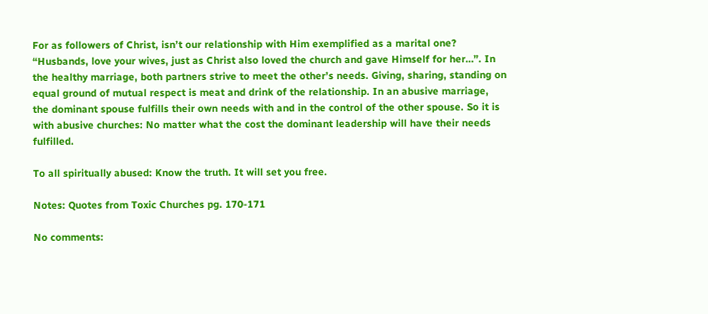For as followers of Christ, isn’t our relationship with Him exemplified as a marital one? “Husbands, love your wives, just as Christ also loved the church and gave Himself for her…”. In the healthy marriage, both partners strive to meet the other’s needs. Giving, sharing, standing on equal ground of mutual respect is meat and drink of the relationship. In an abusive marriage, the dominant spouse fulfills their own needs with and in the control of the other spouse. So it is with abusive churches: No matter what the cost the dominant leadership will have their needs fulfilled.

To all spiritually abused: Know the truth. It will set you free.

Notes: Quotes from Toxic Churches pg. 170-171

No comments: